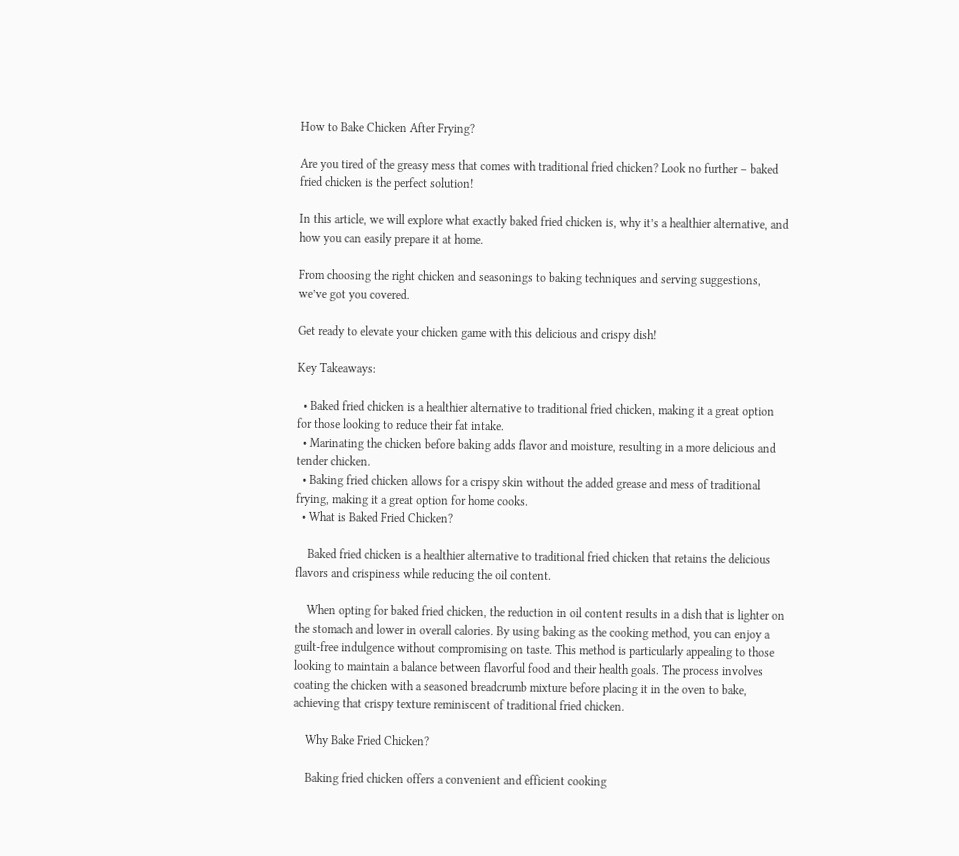How to Bake Chicken After Frying?

Are you tired of the greasy mess that comes with traditional fried chicken? Look no further – baked fried chicken is the perfect solution!

In this article, we will explore what exactly baked fried chicken is, why it’s a healthier alternative, and how you can easily prepare it at home.

From choosing the right chicken and seasonings to baking techniques and serving suggestions, we’ve got you covered.

Get ready to elevate your chicken game with this delicious and crispy dish!

Key Takeaways:

  • Baked fried chicken is a healthier alternative to traditional fried chicken, making it a great option for those looking to reduce their fat intake.
  • Marinating the chicken before baking adds flavor and moisture, resulting in a more delicious and tender chicken.
  • Baking fried chicken allows for a crispy skin without the added grease and mess of traditional frying, making it a great option for home cooks.
  • What is Baked Fried Chicken?

    Baked fried chicken is a healthier alternative to traditional fried chicken that retains the delicious flavors and crispiness while reducing the oil content.

    When opting for baked fried chicken, the reduction in oil content results in a dish that is lighter on the stomach and lower in overall calories. By using baking as the cooking method, you can enjoy a guilt-free indulgence without compromising on taste. This method is particularly appealing to those looking to maintain a balance between flavorful food and their health goals. The process involves coating the chicken with a seasoned breadcrumb mixture before placing it in the oven to bake, achieving that crispy texture reminiscent of traditional fried chicken.

    Why Bake Fried Chicken?

    Baking fried chicken offers a convenient and efficient cooking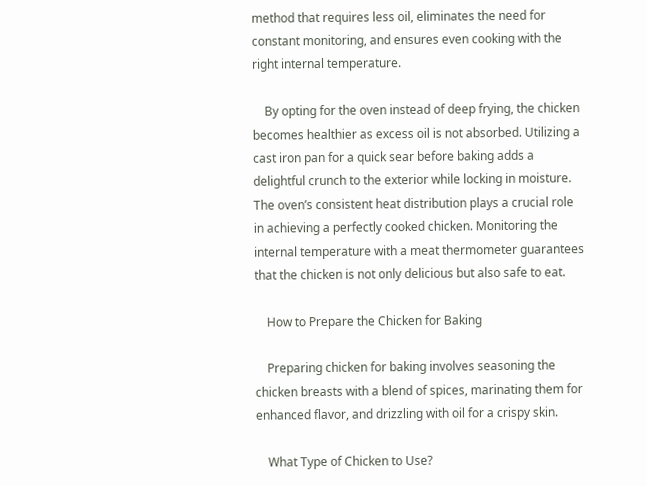method that requires less oil, eliminates the need for constant monitoring, and ensures even cooking with the right internal temperature.

    By opting for the oven instead of deep frying, the chicken becomes healthier as excess oil is not absorbed. Utilizing a cast iron pan for a quick sear before baking adds a delightful crunch to the exterior while locking in moisture. The oven’s consistent heat distribution plays a crucial role in achieving a perfectly cooked chicken. Monitoring the internal temperature with a meat thermometer guarantees that the chicken is not only delicious but also safe to eat.

    How to Prepare the Chicken for Baking

    Preparing chicken for baking involves seasoning the chicken breasts with a blend of spices, marinating them for enhanced flavor, and drizzling with oil for a crispy skin.

    What Type of Chicken to Use?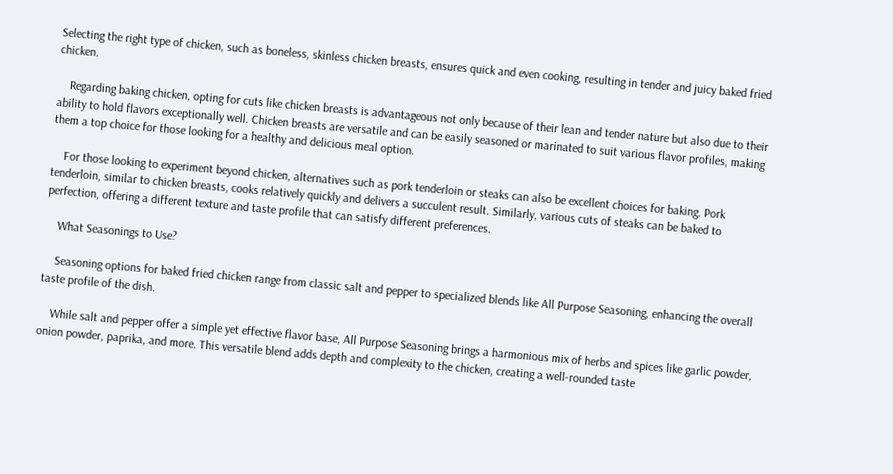Selecting the right type of chicken, such as boneless, skinless chicken breasts, ensures quick and even cooking, resulting in tender and juicy baked fried chicken.

    Regarding baking chicken, opting for cuts like chicken breasts is advantageous not only because of their lean and tender nature but also due to their ability to hold flavors exceptionally well. Chicken breasts are versatile and can be easily seasoned or marinated to suit various flavor profiles, making them a top choice for those looking for a healthy and delicious meal option.

    For those looking to experiment beyond chicken, alternatives such as pork tenderloin or steaks can also be excellent choices for baking. Pork tenderloin, similar to chicken breasts, cooks relatively quickly and delivers a succulent result. Similarly, various cuts of steaks can be baked to perfection, offering a different texture and taste profile that can satisfy different preferences.

    What Seasonings to Use?

    Seasoning options for baked fried chicken range from classic salt and pepper to specialized blends like All Purpose Seasoning, enhancing the overall taste profile of the dish.

    While salt and pepper offer a simple yet effective flavor base, All Purpose Seasoning brings a harmonious mix of herbs and spices like garlic powder, onion powder, paprika, and more. This versatile blend adds depth and complexity to the chicken, creating a well-rounded taste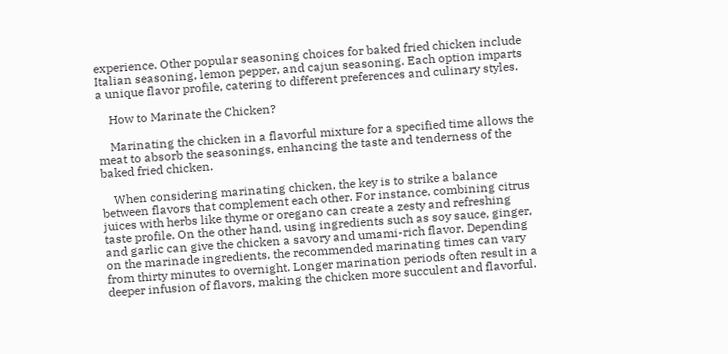experience. Other popular seasoning choices for baked fried chicken include Italian seasoning, lemon pepper, and cajun seasoning. Each option imparts a unique flavor profile, catering to different preferences and culinary styles.

    How to Marinate the Chicken?

    Marinating the chicken in a flavorful mixture for a specified time allows the meat to absorb the seasonings, enhancing the taste and tenderness of the baked fried chicken.

    When considering marinating chicken, the key is to strike a balance between flavors that complement each other. For instance, combining citrus juices with herbs like thyme or oregano can create a zesty and refreshing taste profile. On the other hand, using ingredients such as soy sauce, ginger, and garlic can give the chicken a savory and umami-rich flavor. Depending on the marinade ingredients, the recommended marinating times can vary from thirty minutes to overnight. Longer marination periods often result in a deeper infusion of flavors, making the chicken more succulent and flavorful.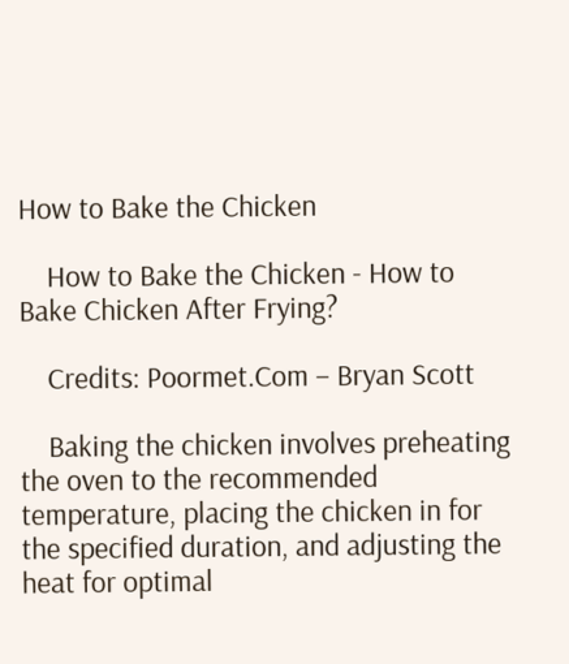How to Bake the Chicken

    How to Bake the Chicken - How to Bake Chicken After Frying?

    Credits: Poormet.Com – Bryan Scott

    Baking the chicken involves preheating the oven to the recommended temperature, placing the chicken in for the specified duration, and adjusting the heat for optimal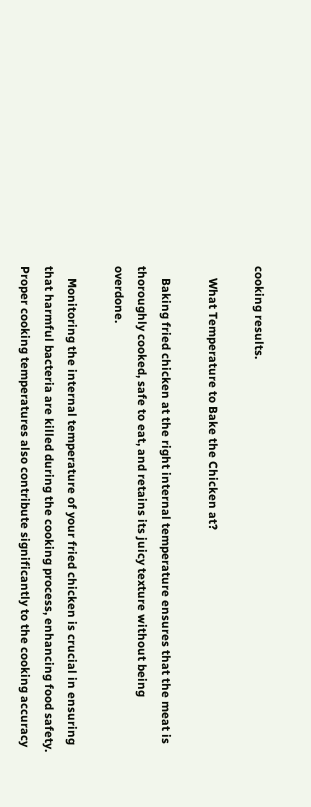cooking results.

    What Temperature to Bake the Chicken at?

    Baking fried chicken at the right internal temperature ensures that the meat is thoroughly cooked, safe to eat, and retains its juicy texture without being overdone.

    Monitoring the internal temperature of your fried chicken is crucial in ensuring that harmful bacteria are killed during the cooking process, enhancing food safety. Proper cooking temperatures also contribute significantly to the cooking accuracy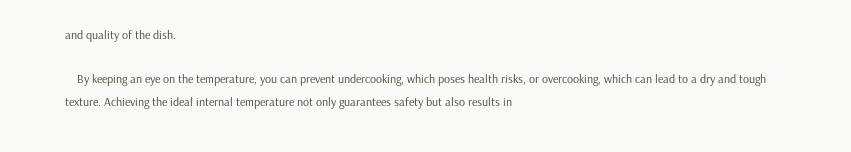and quality of the dish.

    By keeping an eye on the temperature, you can prevent undercooking, which poses health risks, or overcooking, which can lead to a dry and tough texture. Achieving the ideal internal temperature not only guarantees safety but also results in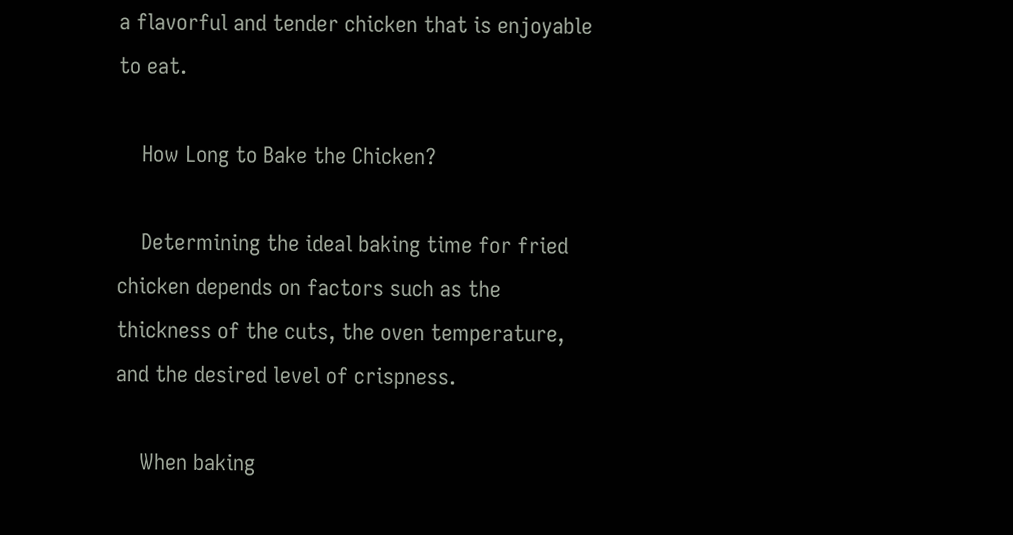a flavorful and tender chicken that is enjoyable to eat.

    How Long to Bake the Chicken?

    Determining the ideal baking time for fried chicken depends on factors such as the thickness of the cuts, the oven temperature, and the desired level of crispness.

    When baking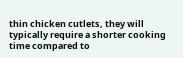thin chicken cutlets, they will typically require a shorter cooking time compared to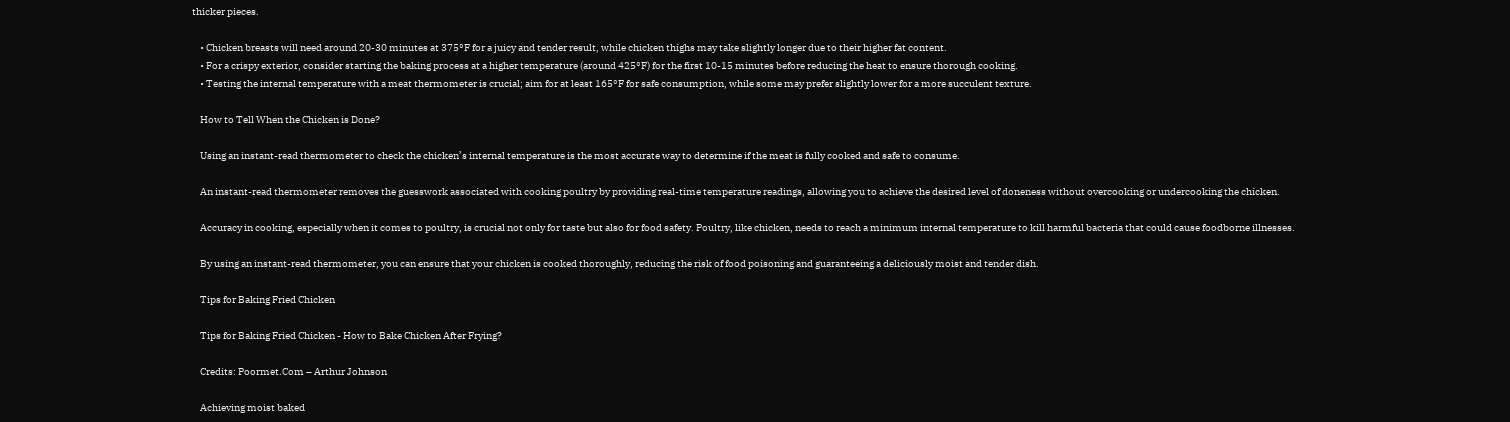thicker pieces.

    • Chicken breasts will need around 20-30 minutes at 375°F for a juicy and tender result, while chicken thighs may take slightly longer due to their higher fat content.
    • For a crispy exterior, consider starting the baking process at a higher temperature (around 425°F) for the first 10-15 minutes before reducing the heat to ensure thorough cooking.
    • Testing the internal temperature with a meat thermometer is crucial; aim for at least 165°F for safe consumption, while some may prefer slightly lower for a more succulent texture.

    How to Tell When the Chicken is Done?

    Using an instant-read thermometer to check the chicken’s internal temperature is the most accurate way to determine if the meat is fully cooked and safe to consume.

    An instant-read thermometer removes the guesswork associated with cooking poultry by providing real-time temperature readings, allowing you to achieve the desired level of doneness without overcooking or undercooking the chicken.

    Accuracy in cooking, especially when it comes to poultry, is crucial not only for taste but also for food safety. Poultry, like chicken, needs to reach a minimum internal temperature to kill harmful bacteria that could cause foodborne illnesses.

    By using an instant-read thermometer, you can ensure that your chicken is cooked thoroughly, reducing the risk of food poisoning and guaranteeing a deliciously moist and tender dish.

    Tips for Baking Fried Chicken

    Tips for Baking Fried Chicken - How to Bake Chicken After Frying?

    Credits: Poormet.Com – Arthur Johnson

    Achieving moist baked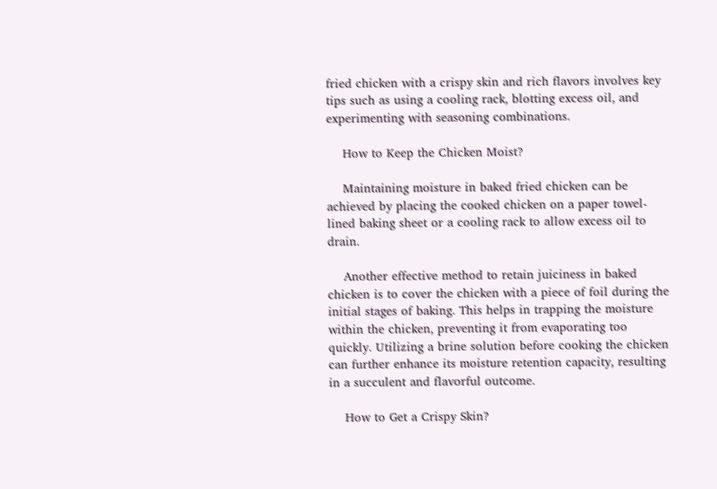fried chicken with a crispy skin and rich flavors involves key tips such as using a cooling rack, blotting excess oil, and experimenting with seasoning combinations.

    How to Keep the Chicken Moist?

    Maintaining moisture in baked fried chicken can be achieved by placing the cooked chicken on a paper towel-lined baking sheet or a cooling rack to allow excess oil to drain.

    Another effective method to retain juiciness in baked chicken is to cover the chicken with a piece of foil during the initial stages of baking. This helps in trapping the moisture within the chicken, preventing it from evaporating too quickly. Utilizing a brine solution before cooking the chicken can further enhance its moisture retention capacity, resulting in a succulent and flavorful outcome.

    How to Get a Crispy Skin?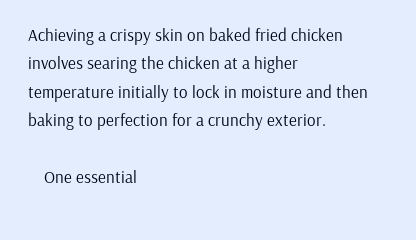Achieving a crispy skin on baked fried chicken involves searing the chicken at a higher temperature initially to lock in moisture and then baking to perfection for a crunchy exterior.

    One essential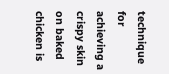technique for achieving a crispy skin on baked chicken is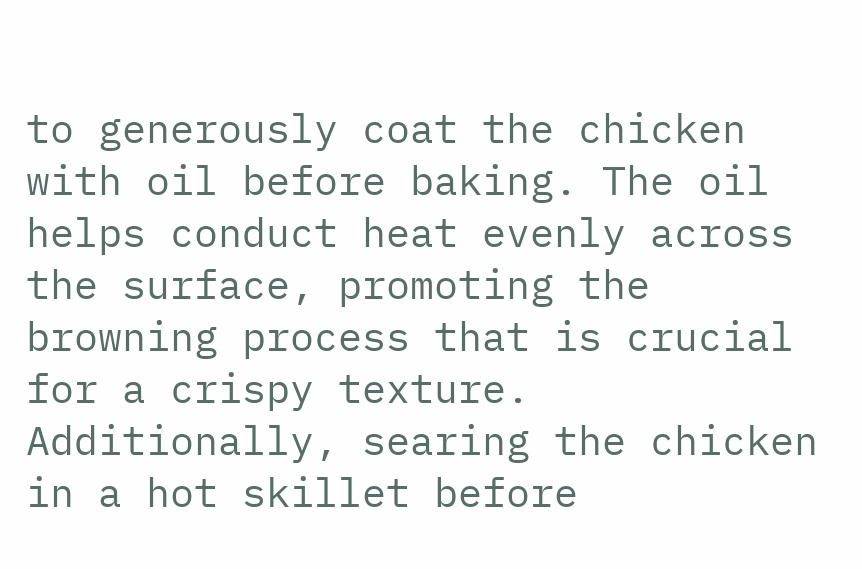to generously coat the chicken with oil before baking. The oil helps conduct heat evenly across the surface, promoting the browning process that is crucial for a crispy texture. Additionally, searing the chicken in a hot skillet before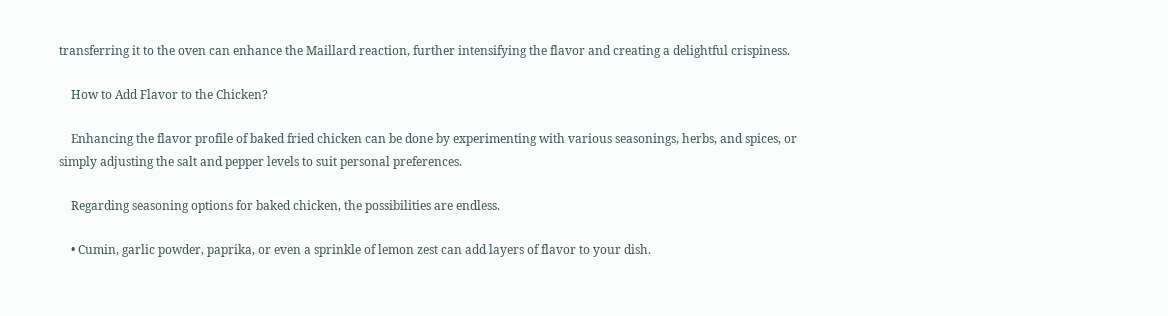transferring it to the oven can enhance the Maillard reaction, further intensifying the flavor and creating a delightful crispiness.

    How to Add Flavor to the Chicken?

    Enhancing the flavor profile of baked fried chicken can be done by experimenting with various seasonings, herbs, and spices, or simply adjusting the salt and pepper levels to suit personal preferences.

    Regarding seasoning options for baked chicken, the possibilities are endless.

    • Cumin, garlic powder, paprika, or even a sprinkle of lemon zest can add layers of flavor to your dish.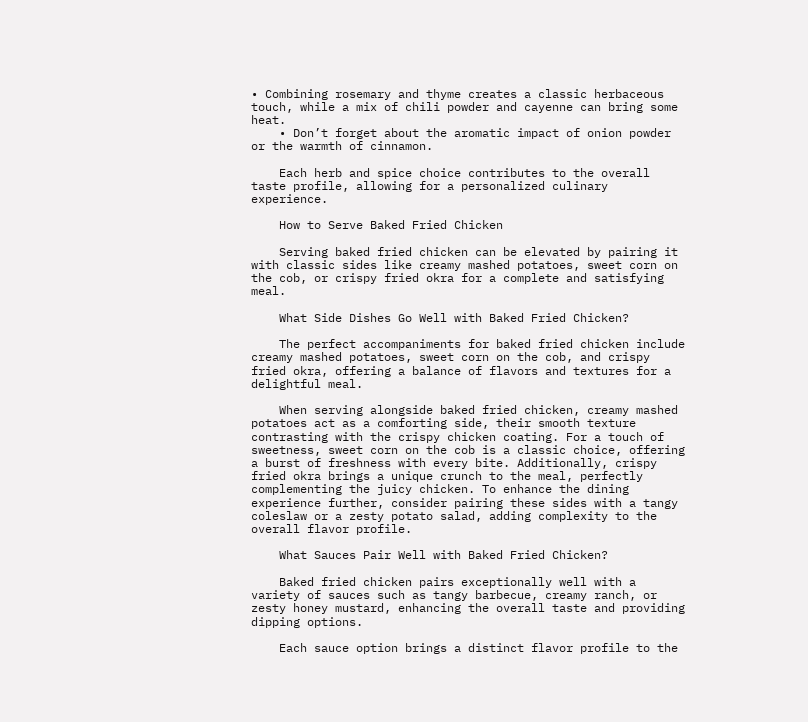• Combining rosemary and thyme creates a classic herbaceous touch, while a mix of chili powder and cayenne can bring some heat.
    • Don’t forget about the aromatic impact of onion powder or the warmth of cinnamon.

    Each herb and spice choice contributes to the overall taste profile, allowing for a personalized culinary experience.

    How to Serve Baked Fried Chicken

    Serving baked fried chicken can be elevated by pairing it with classic sides like creamy mashed potatoes, sweet corn on the cob, or crispy fried okra for a complete and satisfying meal.

    What Side Dishes Go Well with Baked Fried Chicken?

    The perfect accompaniments for baked fried chicken include creamy mashed potatoes, sweet corn on the cob, and crispy fried okra, offering a balance of flavors and textures for a delightful meal.

    When serving alongside baked fried chicken, creamy mashed potatoes act as a comforting side, their smooth texture contrasting with the crispy chicken coating. For a touch of sweetness, sweet corn on the cob is a classic choice, offering a burst of freshness with every bite. Additionally, crispy fried okra brings a unique crunch to the meal, perfectly complementing the juicy chicken. To enhance the dining experience further, consider pairing these sides with a tangy coleslaw or a zesty potato salad, adding complexity to the overall flavor profile.

    What Sauces Pair Well with Baked Fried Chicken?

    Baked fried chicken pairs exceptionally well with a variety of sauces such as tangy barbecue, creamy ranch, or zesty honey mustard, enhancing the overall taste and providing dipping options.

    Each sauce option brings a distinct flavor profile to the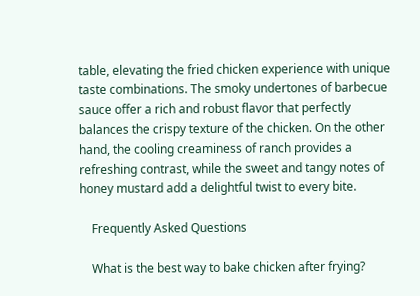table, elevating the fried chicken experience with unique taste combinations. The smoky undertones of barbecue sauce offer a rich and robust flavor that perfectly balances the crispy texture of the chicken. On the other hand, the cooling creaminess of ranch provides a refreshing contrast, while the sweet and tangy notes of honey mustard add a delightful twist to every bite.

    Frequently Asked Questions

    What is the best way to bake chicken after frying?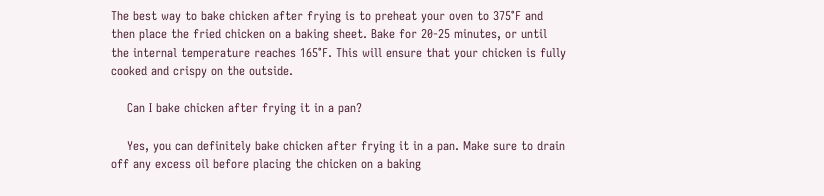The best way to bake chicken after frying is to preheat your oven to 375°F and then place the fried chicken on a baking sheet. Bake for 20-25 minutes, or until the internal temperature reaches 165°F. This will ensure that your chicken is fully cooked and crispy on the outside.

    Can I bake chicken after frying it in a pan?

    Yes, you can definitely bake chicken after frying it in a pan. Make sure to drain off any excess oil before placing the chicken on a baking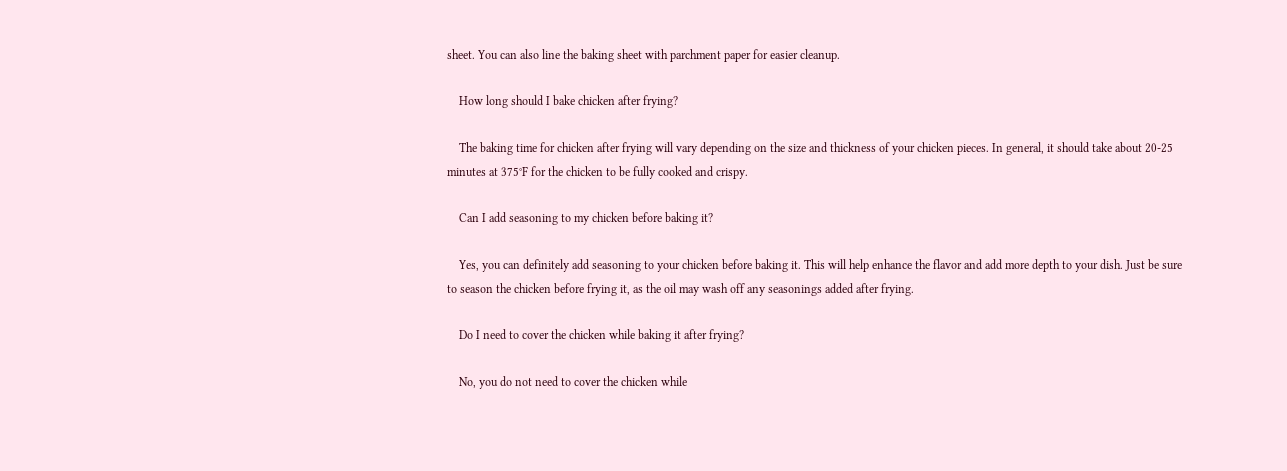sheet. You can also line the baking sheet with parchment paper for easier cleanup.

    How long should I bake chicken after frying?

    The baking time for chicken after frying will vary depending on the size and thickness of your chicken pieces. In general, it should take about 20-25 minutes at 375°F for the chicken to be fully cooked and crispy.

    Can I add seasoning to my chicken before baking it?

    Yes, you can definitely add seasoning to your chicken before baking it. This will help enhance the flavor and add more depth to your dish. Just be sure to season the chicken before frying it, as the oil may wash off any seasonings added after frying.

    Do I need to cover the chicken while baking it after frying?

    No, you do not need to cover the chicken while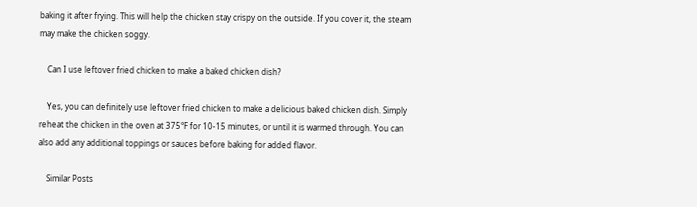baking it after frying. This will help the chicken stay crispy on the outside. If you cover it, the steam may make the chicken soggy.

    Can I use leftover fried chicken to make a baked chicken dish?

    Yes, you can definitely use leftover fried chicken to make a delicious baked chicken dish. Simply reheat the chicken in the oven at 375°F for 10-15 minutes, or until it is warmed through. You can also add any additional toppings or sauces before baking for added flavor.

    Similar Posts